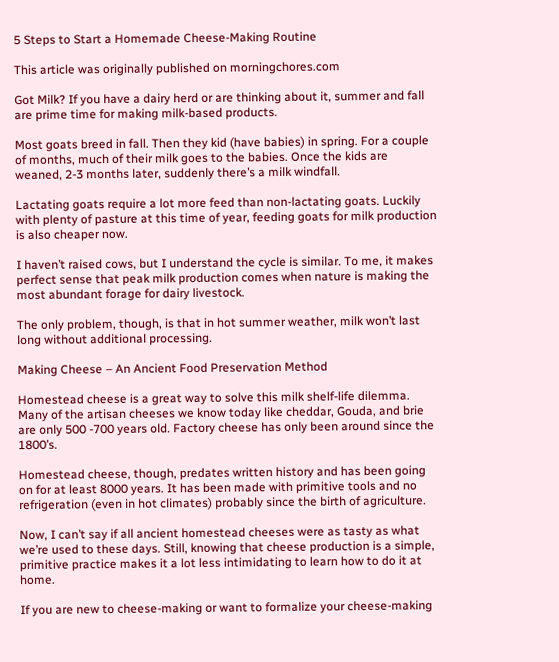5 Steps to Start a Homemade Cheese-Making Routine

This article was originally published on morningchores.com

Got Milk? If you have a dairy herd or are thinking about it, summer and fall are prime time for making milk-based products.

Most goats breed in fall. Then they kid (have babies) in spring. For a couple of months, much of their milk goes to the babies. Once the kids are weaned, 2-3 months later, suddenly there’s a milk windfall.

Lactating goats require a lot more feed than non-lactating goats. Luckily with plenty of pasture at this time of year, feeding goats for milk production is also cheaper now.

I haven’t raised cows, but I understand the cycle is similar. To me, it makes perfect sense that peak milk production comes when nature is making the most abundant forage for dairy livestock.

The only problem, though, is that in hot summer weather, milk won’t last long without additional processing.

Making Cheese – An Ancient Food Preservation Method

Homestead cheese is a great way to solve this milk shelf-life dilemma. Many of the artisan cheeses we know today like cheddar, Gouda, and brie are only 500 -700 years old. Factory cheese has only been around since the 1800’s.

Homestead cheese, though, predates written history and has been going on for at least 8000 years. It has been made with primitive tools and no refrigeration (even in hot climates) probably since the birth of agriculture.

Now, I can’t say if all ancient homestead cheeses were as tasty as what we’re used to these days. Still, knowing that cheese production is a simple, primitive practice makes it a lot less intimidating to learn how to do it at home.

If you are new to cheese-making or want to formalize your cheese-making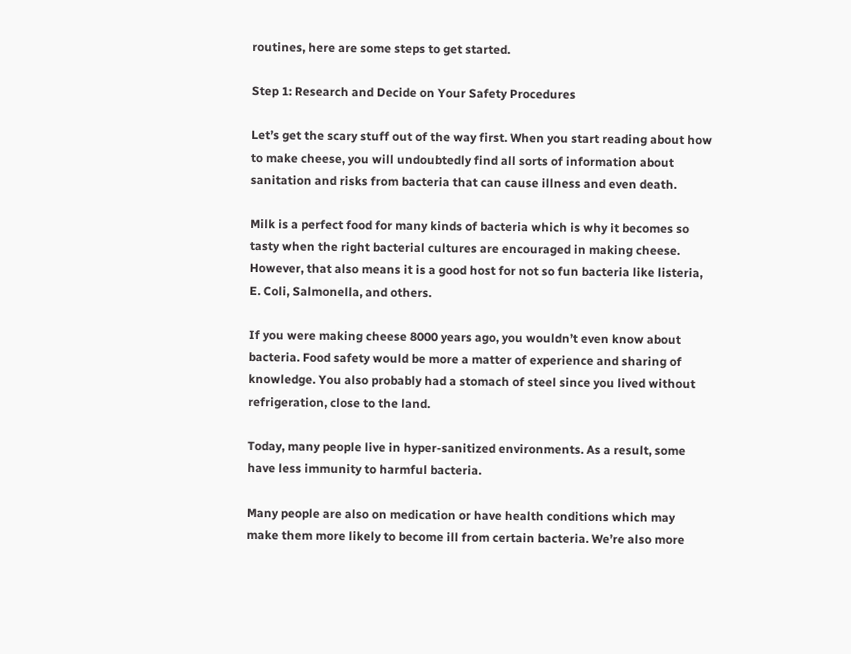routines, here are some steps to get started.

Step 1: Research and Decide on Your Safety Procedures

Let’s get the scary stuff out of the way first. When you start reading about how to make cheese, you will undoubtedly find all sorts of information about sanitation and risks from bacteria that can cause illness and even death.

Milk is a perfect food for many kinds of bacteria which is why it becomes so tasty when the right bacterial cultures are encouraged in making cheese. However, that also means it is a good host for not so fun bacteria like listeria, E. Coli, Salmonella, and others.

If you were making cheese 8000 years ago, you wouldn’t even know about bacteria. Food safety would be more a matter of experience and sharing of knowledge. You also probably had a stomach of steel since you lived without refrigeration, close to the land.

Today, many people live in hyper-sanitized environments. As a result, some have less immunity to harmful bacteria.

Many people are also on medication or have health conditions which may make them more likely to become ill from certain bacteria. We’re also more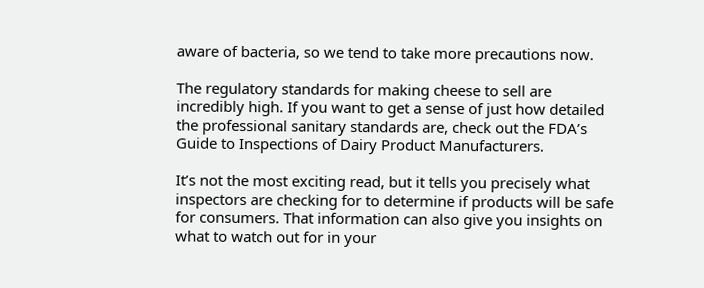aware of bacteria, so we tend to take more precautions now.

The regulatory standards for making cheese to sell are incredibly high. If you want to get a sense of just how detailed the professional sanitary standards are, check out the FDA’s Guide to Inspections of Dairy Product Manufacturers.

It’s not the most exciting read, but it tells you precisely what inspectors are checking for to determine if products will be safe for consumers. That information can also give you insights on what to watch out for in your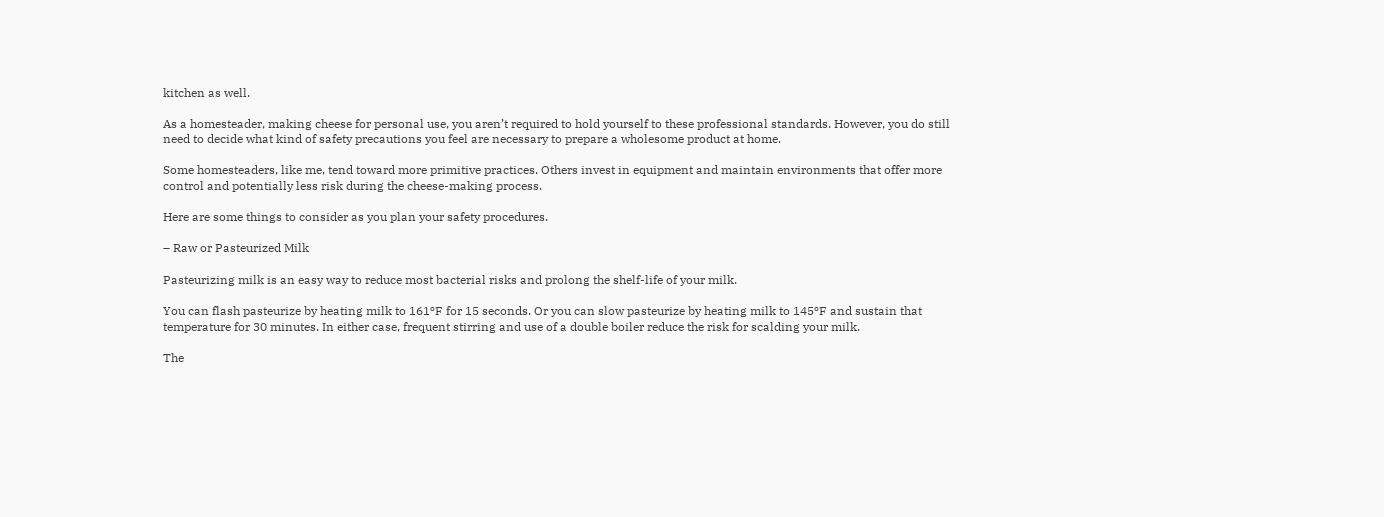kitchen as well.

As a homesteader, making cheese for personal use, you aren’t required to hold yourself to these professional standards. However, you do still need to decide what kind of safety precautions you feel are necessary to prepare a wholesome product at home.

Some homesteaders, like me, tend toward more primitive practices. Others invest in equipment and maintain environments that offer more control and potentially less risk during the cheese-making process.

Here are some things to consider as you plan your safety procedures.

– Raw or Pasteurized Milk

Pasteurizing milk is an easy way to reduce most bacterial risks and prolong the shelf-life of your milk.

You can flash pasteurize by heating milk to 161ºF for 15 seconds. Or you can slow pasteurize by heating milk to 145ºF and sustain that temperature for 30 minutes. In either case, frequent stirring and use of a double boiler reduce the risk for scalding your milk.

The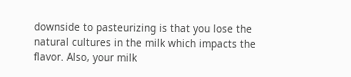downside to pasteurizing is that you lose the natural cultures in the milk which impacts the flavor. Also, your milk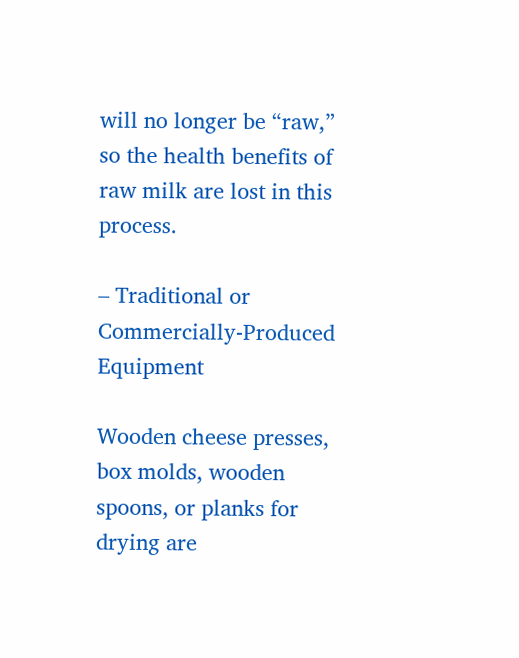will no longer be “raw,” so the health benefits of raw milk are lost in this process.

– Traditional or Commercially-Produced Equipment

Wooden cheese presses, box molds, wooden spoons, or planks for drying are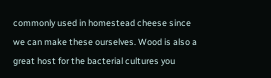commonly used in homestead cheese since we can make these ourselves. Wood is also a great host for the bacterial cultures you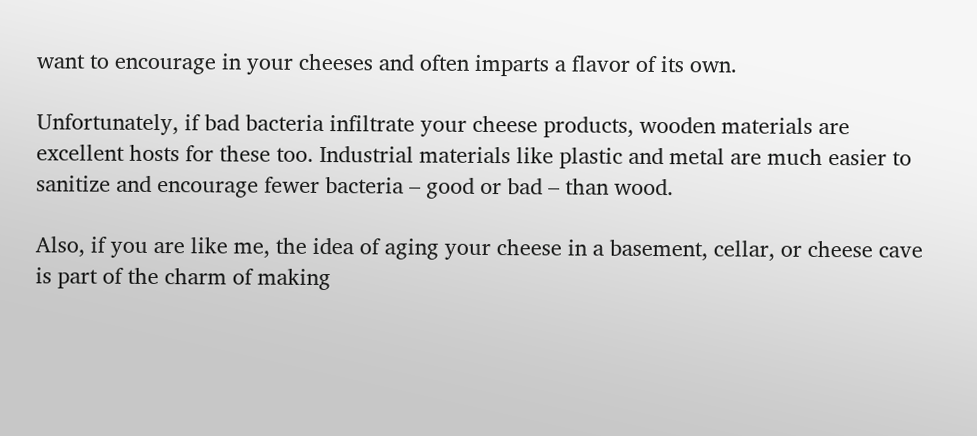want to encourage in your cheeses and often imparts a flavor of its own.

Unfortunately, if bad bacteria infiltrate your cheese products, wooden materials are excellent hosts for these too. Industrial materials like plastic and metal are much easier to sanitize and encourage fewer bacteria – good or bad – than wood.

Also, if you are like me, the idea of aging your cheese in a basement, cellar, or cheese cave is part of the charm of making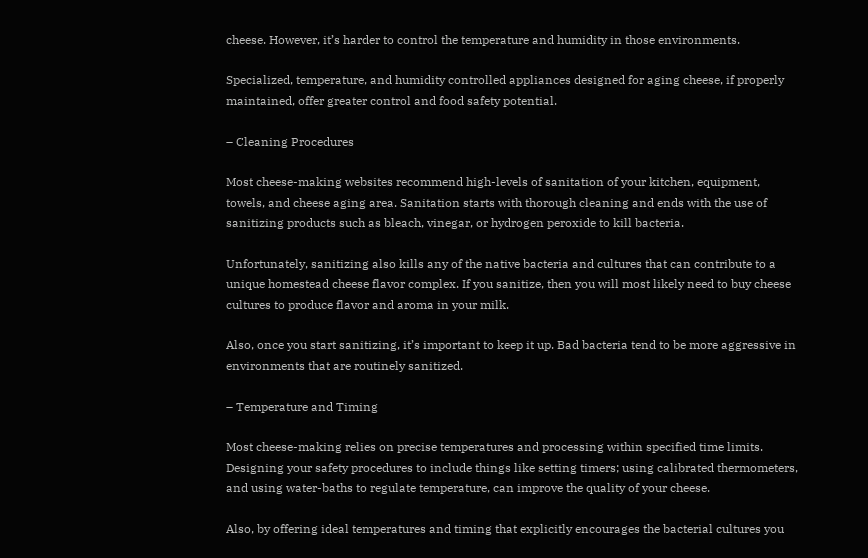cheese. However, it’s harder to control the temperature and humidity in those environments.

Specialized, temperature, and humidity controlled appliances designed for aging cheese, if properly maintained, offer greater control and food safety potential.

– Cleaning Procedures

Most cheese-making websites recommend high-levels of sanitation of your kitchen, equipment, towels, and cheese aging area. Sanitation starts with thorough cleaning and ends with the use of sanitizing products such as bleach, vinegar, or hydrogen peroxide to kill bacteria.

Unfortunately, sanitizing also kills any of the native bacteria and cultures that can contribute to a unique homestead cheese flavor complex. If you sanitize, then you will most likely need to buy cheese cultures to produce flavor and aroma in your milk.

Also, once you start sanitizing, it’s important to keep it up. Bad bacteria tend to be more aggressive in environments that are routinely sanitized.

– Temperature and Timing

Most cheese-making relies on precise temperatures and processing within specified time limits. Designing your safety procedures to include things like setting timers; using calibrated thermometers, and using water-baths to regulate temperature, can improve the quality of your cheese.

Also, by offering ideal temperatures and timing that explicitly encourages the bacterial cultures you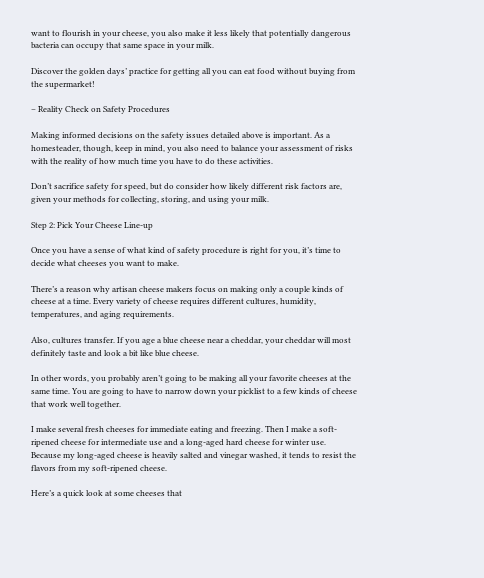want to flourish in your cheese, you also make it less likely that potentially dangerous bacteria can occupy that same space in your milk.

Discover the golden days’ practice for getting all you can eat food without buying from the supermarket!

– Reality Check on Safety Procedures

Making informed decisions on the safety issues detailed above is important. As a homesteader, though, keep in mind, you also need to balance your assessment of risks with the reality of how much time you have to do these activities.

Don’t sacrifice safety for speed, but do consider how likely different risk factors are, given your methods for collecting, storing, and using your milk.

Step 2: Pick Your Cheese Line-up

Once you have a sense of what kind of safety procedure is right for you, it’s time to decide what cheeses you want to make.

There’s a reason why artisan cheese makers focus on making only a couple kinds of cheese at a time. Every variety of cheese requires different cultures, humidity, temperatures, and aging requirements.

Also, cultures transfer. If you age a blue cheese near a cheddar, your cheddar will most definitely taste and look a bit like blue cheese.

In other words, you probably aren’t going to be making all your favorite cheeses at the same time. You are going to have to narrow down your picklist to a few kinds of cheese that work well together.

I make several fresh cheeses for immediate eating and freezing. Then I make a soft-ripened cheese for intermediate use and a long-aged hard cheese for winter use. Because my long-aged cheese is heavily salted and vinegar washed, it tends to resist the flavors from my soft-ripened cheese.

Here’s a quick look at some cheeses that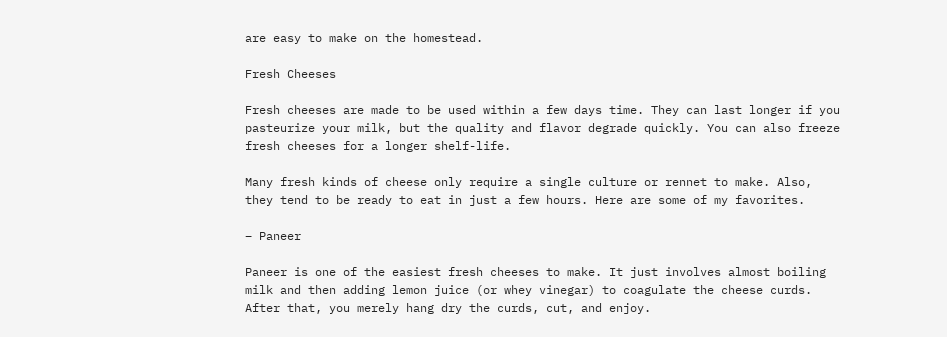are easy to make on the homestead.

Fresh Cheeses

Fresh cheeses are made to be used within a few days time. They can last longer if you pasteurize your milk, but the quality and flavor degrade quickly. You can also freeze fresh cheeses for a longer shelf-life.

Many fresh kinds of cheese only require a single culture or rennet to make. Also, they tend to be ready to eat in just a few hours. Here are some of my favorites.

– Paneer

Paneer is one of the easiest fresh cheeses to make. It just involves almost boiling milk and then adding lemon juice (or whey vinegar) to coagulate the cheese curds.  After that, you merely hang dry the curds, cut, and enjoy.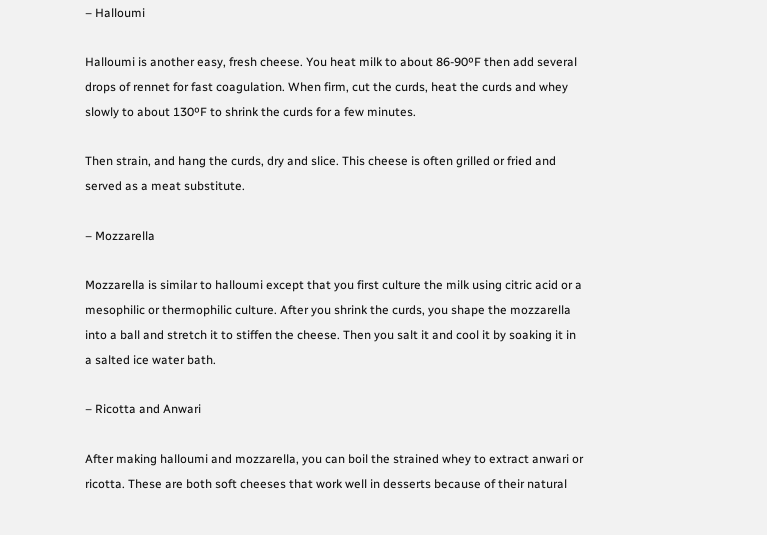– Halloumi

Halloumi is another easy, fresh cheese. You heat milk to about 86-90ºF then add several drops of rennet for fast coagulation. When firm, cut the curds, heat the curds and whey slowly to about 130ºF to shrink the curds for a few minutes.

Then strain, and hang the curds, dry and slice. This cheese is often grilled or fried and served as a meat substitute.

– Mozzarella

Mozzarella is similar to halloumi except that you first culture the milk using citric acid or a mesophilic or thermophilic culture. After you shrink the curds, you shape the mozzarella into a ball and stretch it to stiffen the cheese. Then you salt it and cool it by soaking it in a salted ice water bath.

– Ricotta and Anwari

After making halloumi and mozzarella, you can boil the strained whey to extract anwari or ricotta. These are both soft cheeses that work well in desserts because of their natural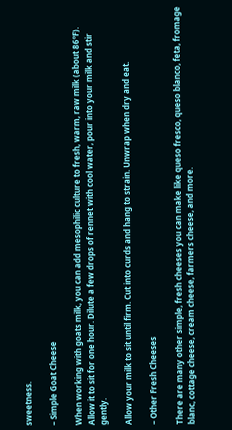sweetness.

– Simple Goat Cheese

When working with goats milk, you can add mesophilic culture to fresh, warm, raw milk (about 86ºF). Allow it to sit for one hour. Dilute a few drops of rennet with cool water, pour into your milk and stir gently.

Allow your milk to sit until firm. Cut into curds and hang to strain. Unwrap when dry and eat.

– Other Fresh Cheeses

There are many other simple, fresh cheeses you can make like queso fresco, queso blanco, feta, fromage blanc, cottage cheese, cream cheese, farmers cheese, and more.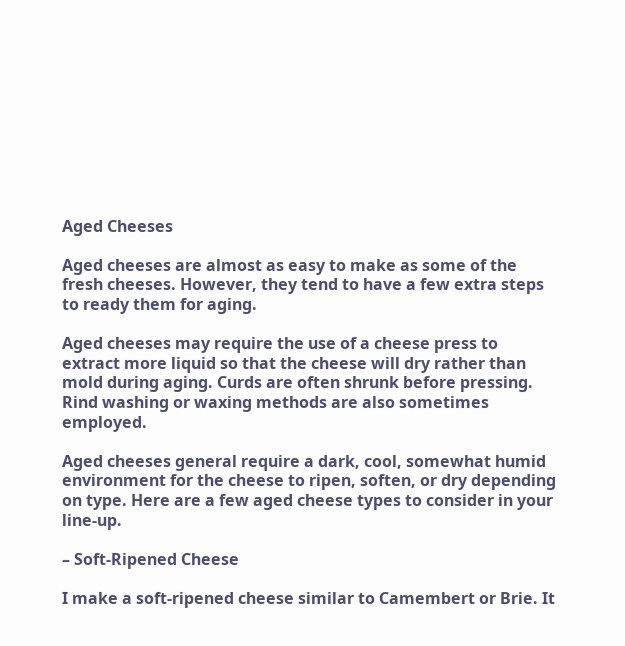Aged Cheeses

Aged cheeses are almost as easy to make as some of the fresh cheeses. However, they tend to have a few extra steps to ready them for aging.

Aged cheeses may require the use of a cheese press to extract more liquid so that the cheese will dry rather than mold during aging. Curds are often shrunk before pressing. Rind washing or waxing methods are also sometimes employed.

Aged cheeses general require a dark, cool, somewhat humid environment for the cheese to ripen, soften, or dry depending on type. Here are a few aged cheese types to consider in your line-up.

– Soft-Ripened Cheese

I make a soft-ripened cheese similar to Camembert or Brie. It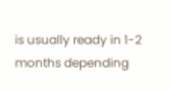is usually ready in 1-2 months depending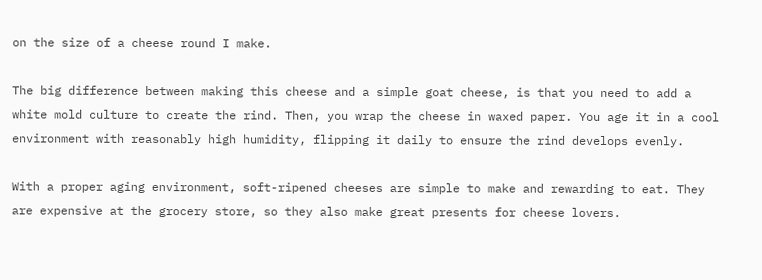on the size of a cheese round I make.

The big difference between making this cheese and a simple goat cheese, is that you need to add a white mold culture to create the rind. Then, you wrap the cheese in waxed paper. You age it in a cool environment with reasonably high humidity, flipping it daily to ensure the rind develops evenly.

With a proper aging environment, soft-ripened cheeses are simple to make and rewarding to eat. They are expensive at the grocery store, so they also make great presents for cheese lovers.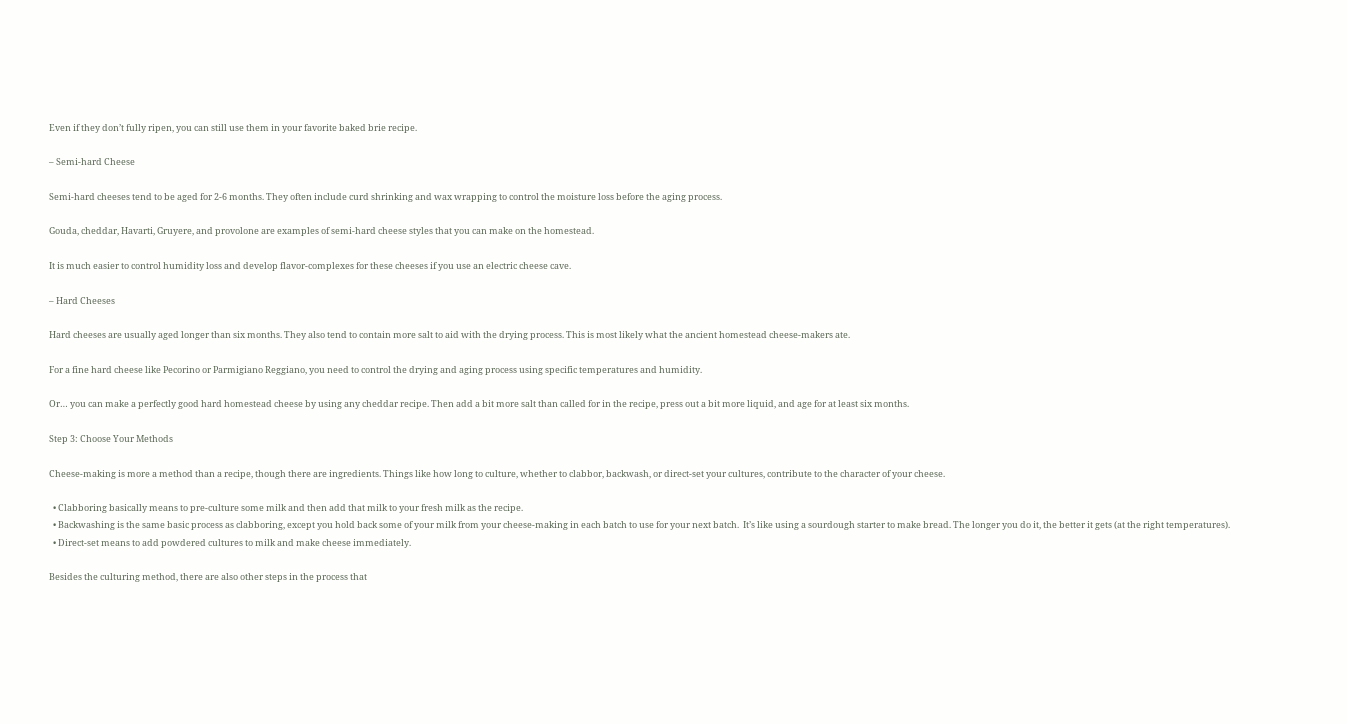Even if they don’t fully ripen, you can still use them in your favorite baked brie recipe.

– Semi-hard Cheese

Semi-hard cheeses tend to be aged for 2-6 months. They often include curd shrinking and wax wrapping to control the moisture loss before the aging process.

Gouda, cheddar, Havarti, Gruyere, and provolone are examples of semi-hard cheese styles that you can make on the homestead.

It is much easier to control humidity loss and develop flavor-complexes for these cheeses if you use an electric cheese cave.

– Hard Cheeses

Hard cheeses are usually aged longer than six months. They also tend to contain more salt to aid with the drying process. This is most likely what the ancient homestead cheese-makers ate.

For a fine hard cheese like Pecorino or Parmigiano Reggiano, you need to control the drying and aging process using specific temperatures and humidity.

Or… you can make a perfectly good hard homestead cheese by using any cheddar recipe. Then add a bit more salt than called for in the recipe, press out a bit more liquid, and age for at least six months.

Step 3: Choose Your Methods

Cheese-making is more a method than a recipe, though there are ingredients. Things like how long to culture, whether to clabbor, backwash, or direct-set your cultures, contribute to the character of your cheese.

  • Clabboring basically means to pre-culture some milk and then add that milk to your fresh milk as the recipe.
  • Backwashing is the same basic process as clabboring, except you hold back some of your milk from your cheese-making in each batch to use for your next batch.  It’s like using a sourdough starter to make bread. The longer you do it, the better it gets (at the right temperatures).
  • Direct-set means to add powdered cultures to milk and make cheese immediately.

Besides the culturing method, there are also other steps in the process that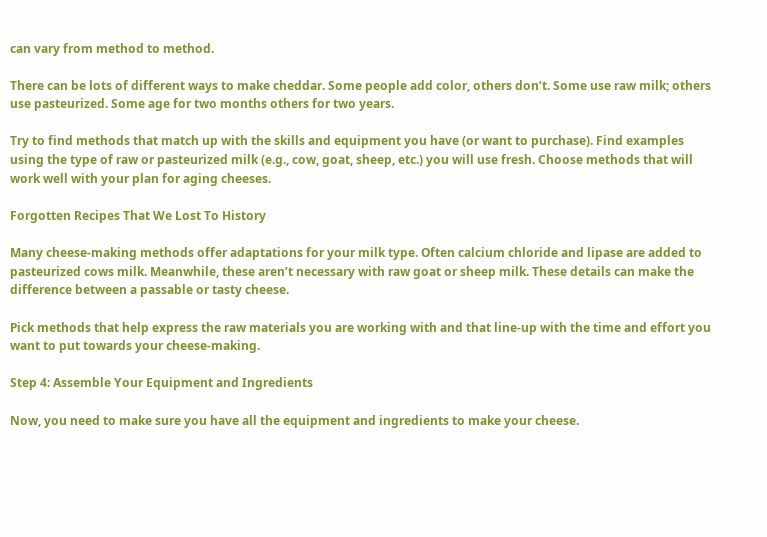can vary from method to method.

There can be lots of different ways to make cheddar. Some people add color, others don’t. Some use raw milk; others use pasteurized. Some age for two months others for two years.

Try to find methods that match up with the skills and equipment you have (or want to purchase). Find examples using the type of raw or pasteurized milk (e.g., cow, goat, sheep, etc.) you will use fresh. Choose methods that will work well with your plan for aging cheeses.

Forgotten Recipes That We Lost To History

Many cheese-making methods offer adaptations for your milk type. Often calcium chloride and lipase are added to pasteurized cows milk. Meanwhile, these aren’t necessary with raw goat or sheep milk. These details can make the difference between a passable or tasty cheese.

Pick methods that help express the raw materials you are working with and that line-up with the time and effort you want to put towards your cheese-making.

Step 4: Assemble Your Equipment and Ingredients

Now, you need to make sure you have all the equipment and ingredients to make your cheese.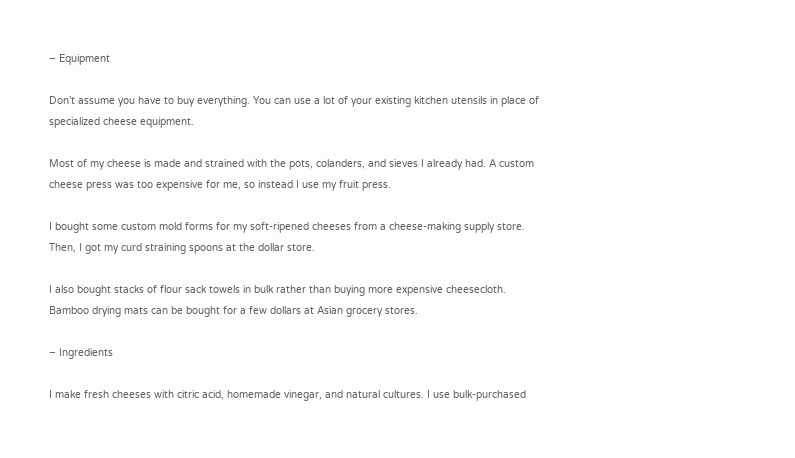– Equipment

Don’t assume you have to buy everything. You can use a lot of your existing kitchen utensils in place of specialized cheese equipment.

Most of my cheese is made and strained with the pots, colanders, and sieves I already had. A custom cheese press was too expensive for me, so instead I use my fruit press.

I bought some custom mold forms for my soft-ripened cheeses from a cheese-making supply store. Then, I got my curd straining spoons at the dollar store.

I also bought stacks of flour sack towels in bulk rather than buying more expensive cheesecloth. Bamboo drying mats can be bought for a few dollars at Asian grocery stores.

– Ingredients

I make fresh cheeses with citric acid, homemade vinegar, and natural cultures. I use bulk-purchased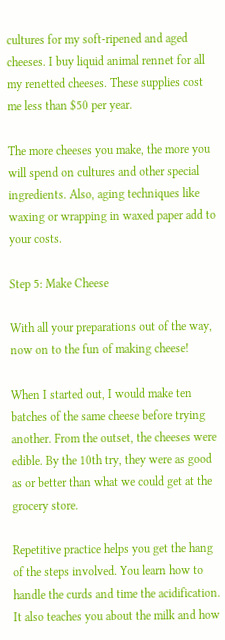cultures for my soft-ripened and aged cheeses. I buy liquid animal rennet for all my renetted cheeses. These supplies cost me less than $50 per year.

The more cheeses you make, the more you will spend on cultures and other special ingredients. Also, aging techniques like waxing or wrapping in waxed paper add to your costs.

Step 5: Make Cheese

With all your preparations out of the way, now on to the fun of making cheese!

When I started out, I would make ten batches of the same cheese before trying another. From the outset, the cheeses were edible. By the 10th try, they were as good as or better than what we could get at the grocery store.

Repetitive practice helps you get the hang of the steps involved. You learn how to handle the curds and time the acidification. It also teaches you about the milk and how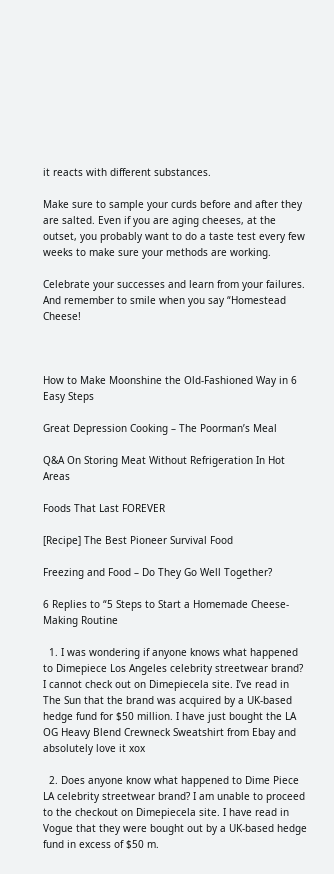it reacts with different substances.

Make sure to sample your curds before and after they are salted. Even if you are aging cheeses, at the outset, you probably want to do a taste test every few weeks to make sure your methods are working.

Celebrate your successes and learn from your failures. And remember to smile when you say “Homestead Cheese!



How to Make Moonshine the Old-Fashioned Way in 6 Easy Steps

Great Depression Cooking – The Poorman’s Meal

Q&A On Storing Meat Without Refrigeration In Hot Areas

Foods That Last FOREVER

[Recipe] The Best Pioneer Survival Food

Freezing and Food – Do They Go Well Together?

6 Replies to “5 Steps to Start a Homemade Cheese-Making Routine

  1. I was wondering if anyone knows what happened to Dimepiece Los Angeles celebrity streetwear brand? I cannot check out on Dimepiecela site. I’ve read in The Sun that the brand was acquired by a UK-based hedge fund for $50 million. I have just bought the LA OG Heavy Blend Crewneck Sweatshirt from Ebay and absolutely love it xox

  2. Does anyone know what happened to Dime Piece LA celebrity streetwear brand? I am unable to proceed to the checkout on Dimepiecela site. I have read in Vogue that they were bought out by a UK-based hedge fund in excess of $50 m.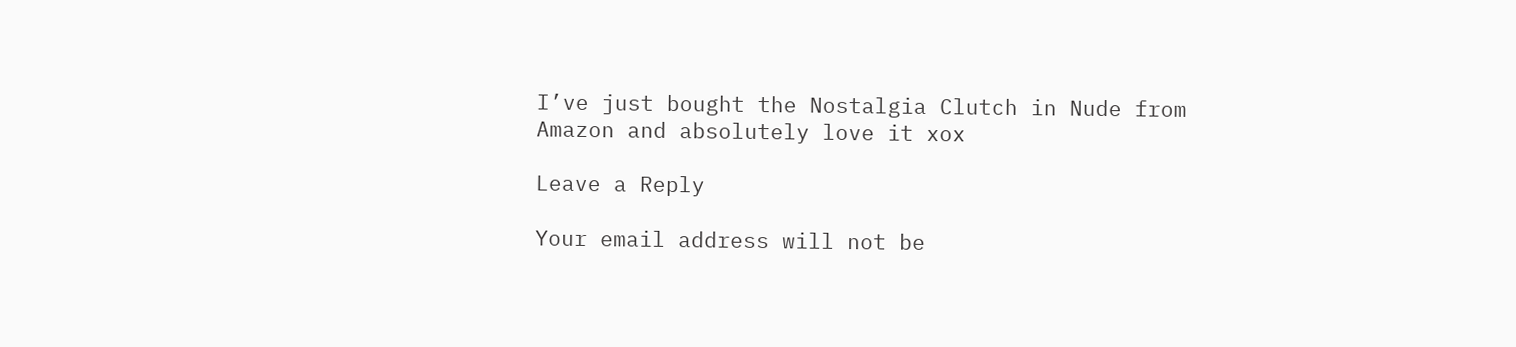I’ve just bought the Nostalgia Clutch in Nude from Amazon and absolutely love it xox

Leave a Reply

Your email address will not be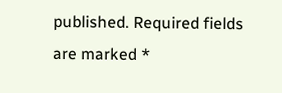published. Required fields are marked *